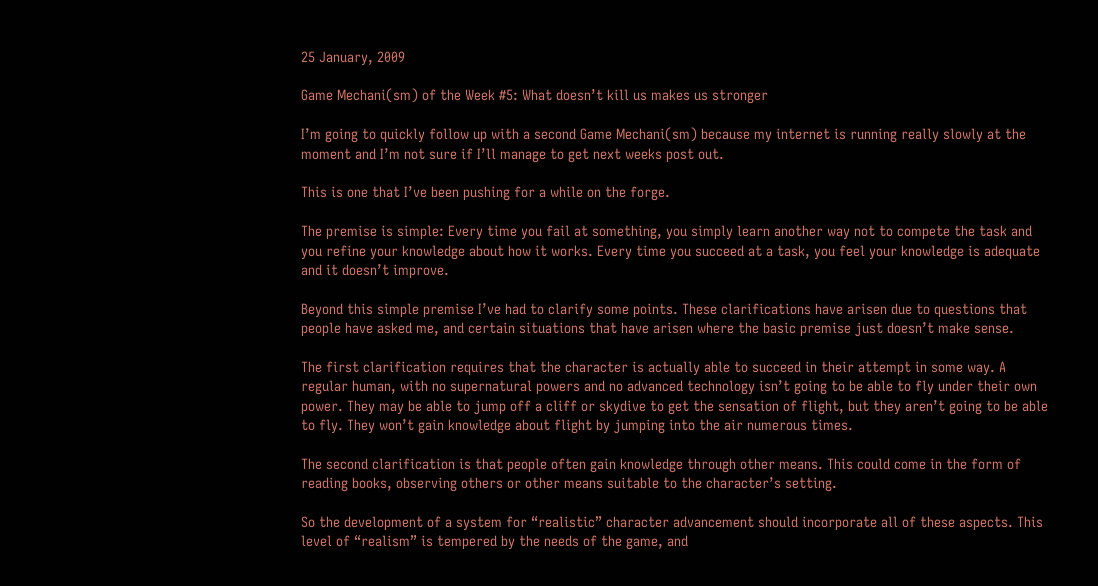25 January, 2009

Game Mechani(sm) of the Week #5: What doesn’t kill us makes us stronger

I’m going to quickly follow up with a second Game Mechani(sm) because my internet is running really slowly at the moment and I’m not sure if I’ll manage to get next weeks post out.

This is one that I’ve been pushing for a while on the forge.

The premise is simple: Every time you fail at something, you simply learn another way not to compete the task and you refine your knowledge about how it works. Every time you succeed at a task, you feel your knowledge is adequate and it doesn’t improve.

Beyond this simple premise I’ve had to clarify some points. These clarifications have arisen due to questions that people have asked me, and certain situations that have arisen where the basic premise just doesn’t make sense.

The first clarification requires that the character is actually able to succeed in their attempt in some way. A regular human, with no supernatural powers and no advanced technology isn’t going to be able to fly under their own power. They may be able to jump off a cliff or skydive to get the sensation of flight, but they aren’t going to be able to fly. They won’t gain knowledge about flight by jumping into the air numerous times.

The second clarification is that people often gain knowledge through other means. This could come in the form of reading books, observing others or other means suitable to the character’s setting.

So the development of a system for “realistic” character advancement should incorporate all of these aspects. This level of “realism” is tempered by the needs of the game, and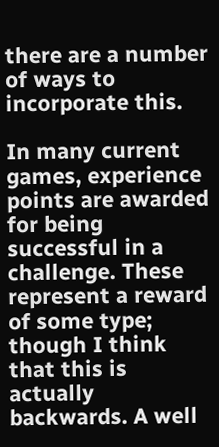there are a number of ways to incorporate this.

In many current games, experience points are awarded for being successful in a challenge. These represent a reward of some type; though I think that this is actually backwards. A well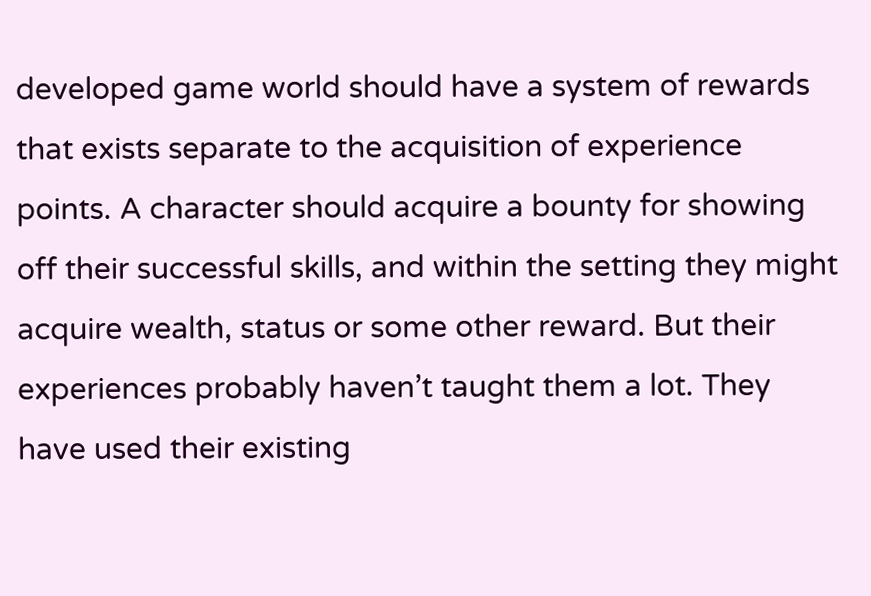developed game world should have a system of rewards that exists separate to the acquisition of experience points. A character should acquire a bounty for showing off their successful skills, and within the setting they might acquire wealth, status or some other reward. But their experiences probably haven’t taught them a lot. They have used their existing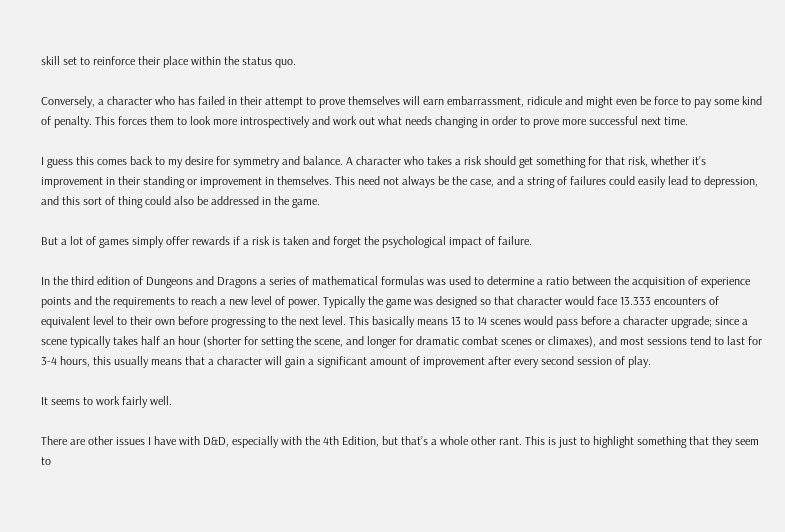skill set to reinforce their place within the status quo.

Conversely, a character who has failed in their attempt to prove themselves will earn embarrassment, ridicule and might even be force to pay some kind of penalty. This forces them to look more introspectively and work out what needs changing in order to prove more successful next time.

I guess this comes back to my desire for symmetry and balance. A character who takes a risk should get something for that risk, whether it’s improvement in their standing or improvement in themselves. This need not always be the case, and a string of failures could easily lead to depression, and this sort of thing could also be addressed in the game.

But a lot of games simply offer rewards if a risk is taken and forget the psychological impact of failure.

In the third edition of Dungeons and Dragons a series of mathematical formulas was used to determine a ratio between the acquisition of experience points and the requirements to reach a new level of power. Typically the game was designed so that character would face 13.333 encounters of equivalent level to their own before progressing to the next level. This basically means 13 to 14 scenes would pass before a character upgrade; since a scene typically takes half an hour (shorter for setting the scene, and longer for dramatic combat scenes or climaxes), and most sessions tend to last for 3-4 hours, this usually means that a character will gain a significant amount of improvement after every second session of play.

It seems to work fairly well.

There are other issues I have with D&D, especially with the 4th Edition, but that’s a whole other rant. This is just to highlight something that they seem to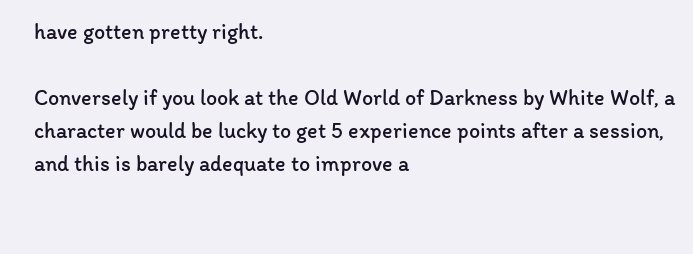have gotten pretty right.

Conversely if you look at the Old World of Darkness by White Wolf, a character would be lucky to get 5 experience points after a session, and this is barely adequate to improve a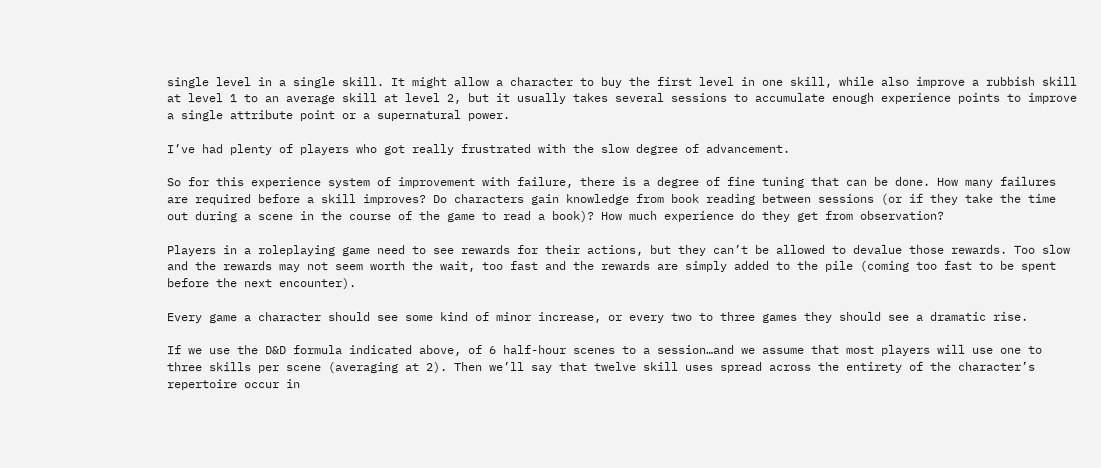single level in a single skill. It might allow a character to buy the first level in one skill, while also improve a rubbish skill at level 1 to an average skill at level 2, but it usually takes several sessions to accumulate enough experience points to improve a single attribute point or a supernatural power.

I’ve had plenty of players who got really frustrated with the slow degree of advancement.

So for this experience system of improvement with failure, there is a degree of fine tuning that can be done. How many failures are required before a skill improves? Do characters gain knowledge from book reading between sessions (or if they take the time out during a scene in the course of the game to read a book)? How much experience do they get from observation?

Players in a roleplaying game need to see rewards for their actions, but they can’t be allowed to devalue those rewards. Too slow and the rewards may not seem worth the wait, too fast and the rewards are simply added to the pile (coming too fast to be spent before the next encounter).

Every game a character should see some kind of minor increase, or every two to three games they should see a dramatic rise.

If we use the D&D formula indicated above, of 6 half-hour scenes to a session…and we assume that most players will use one to three skills per scene (averaging at 2). Then we’ll say that twelve skill uses spread across the entirety of the character’s repertoire occur in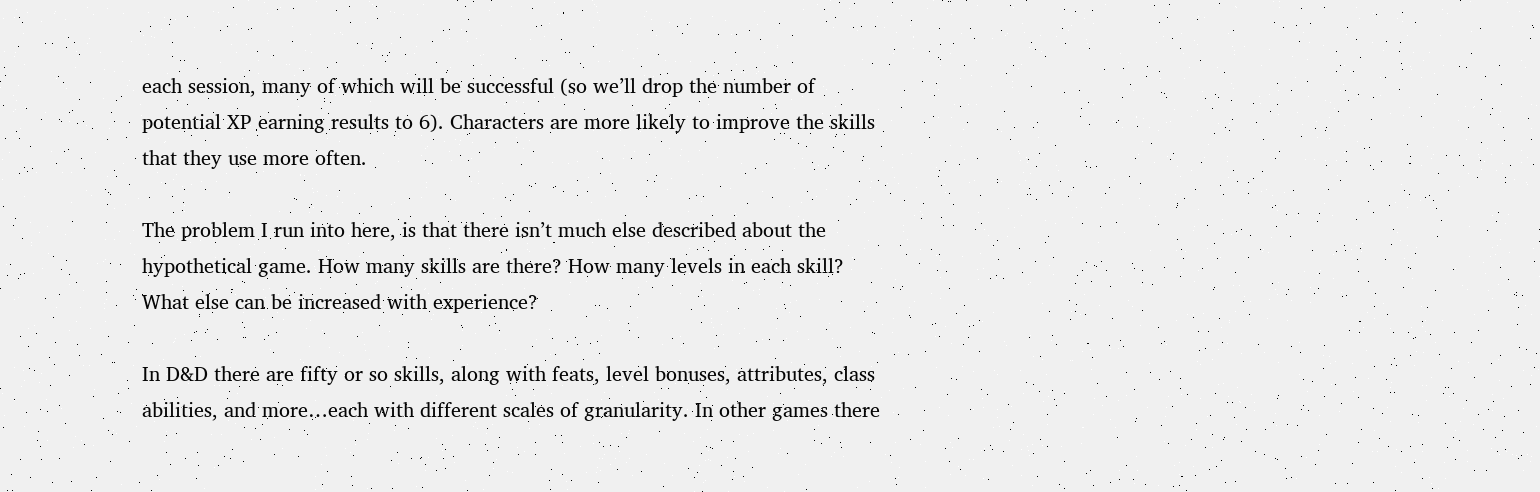each session, many of which will be successful (so we’ll drop the number of potential XP earning results to 6). Characters are more likely to improve the skills that they use more often.

The problem I run into here, is that there isn’t much else described about the hypothetical game. How many skills are there? How many levels in each skill? What else can be increased with experience?

In D&D there are fifty or so skills, along with feats, level bonuses, attributes, class abilities, and more…each with different scales of granularity. In other games there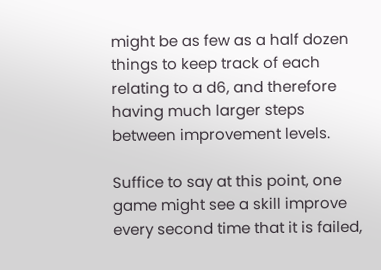might be as few as a half dozen things to keep track of each relating to a d6, and therefore having much larger steps between improvement levels.

Suffice to say at this point, one game might see a skill improve every second time that it is failed,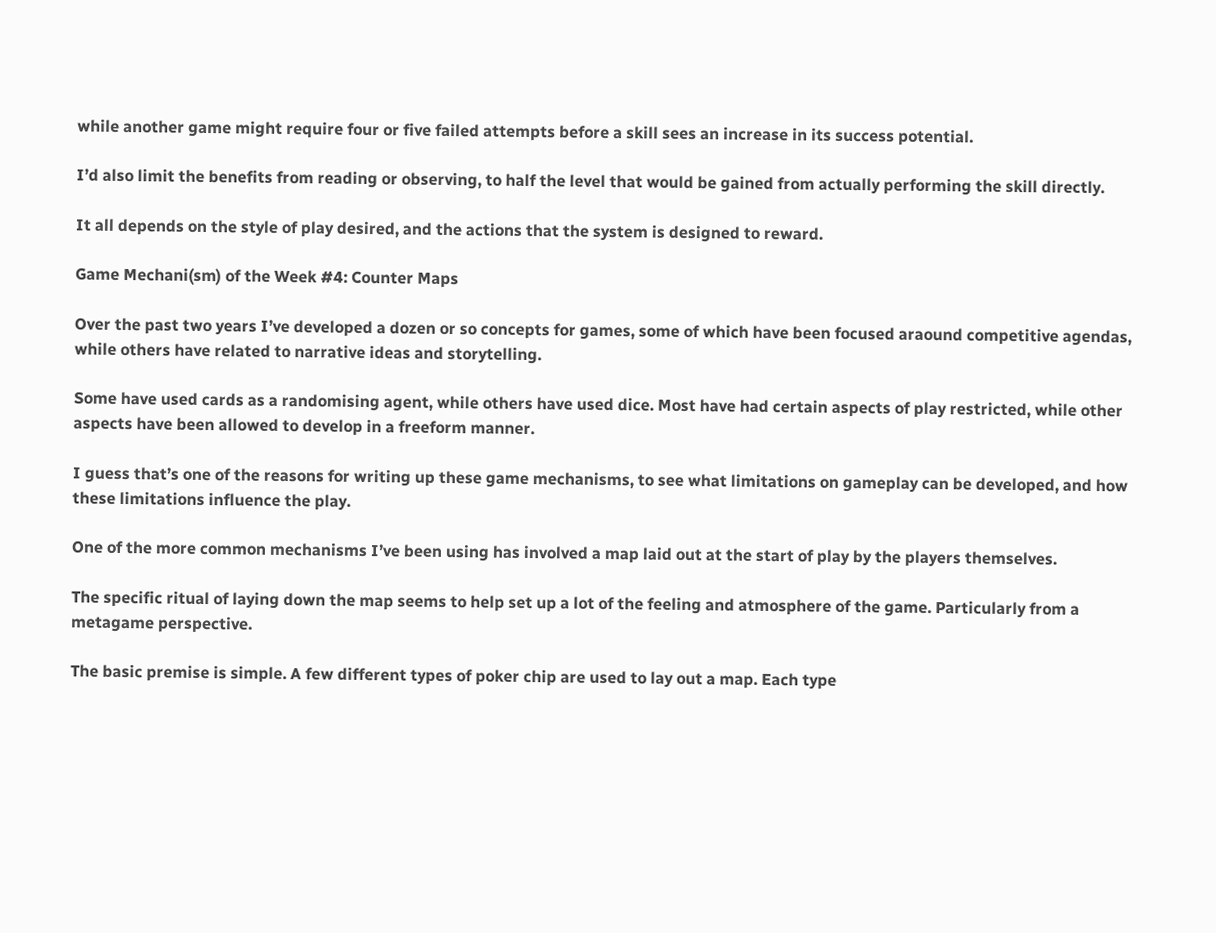while another game might require four or five failed attempts before a skill sees an increase in its success potential.

I’d also limit the benefits from reading or observing, to half the level that would be gained from actually performing the skill directly.

It all depends on the style of play desired, and the actions that the system is designed to reward.

Game Mechani(sm) of the Week #4: Counter Maps

Over the past two years I’ve developed a dozen or so concepts for games, some of which have been focused araound competitive agendas, while others have related to narrative ideas and storytelling.

Some have used cards as a randomising agent, while others have used dice. Most have had certain aspects of play restricted, while other aspects have been allowed to develop in a freeform manner.

I guess that’s one of the reasons for writing up these game mechanisms, to see what limitations on gameplay can be developed, and how these limitations influence the play.

One of the more common mechanisms I’ve been using has involved a map laid out at the start of play by the players themselves.

The specific ritual of laying down the map seems to help set up a lot of the feeling and atmosphere of the game. Particularly from a metagame perspective.

The basic premise is simple. A few different types of poker chip are used to lay out a map. Each type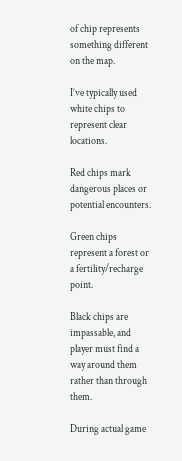of chip represents something different on the map.

I’ve typically used white chips to represent clear locations.

Red chips mark dangerous places or potential encounters.

Green chips represent a forest or a fertility/recharge point.

Black chips are impassable, and player must find a way around them rather than through them.

During actual game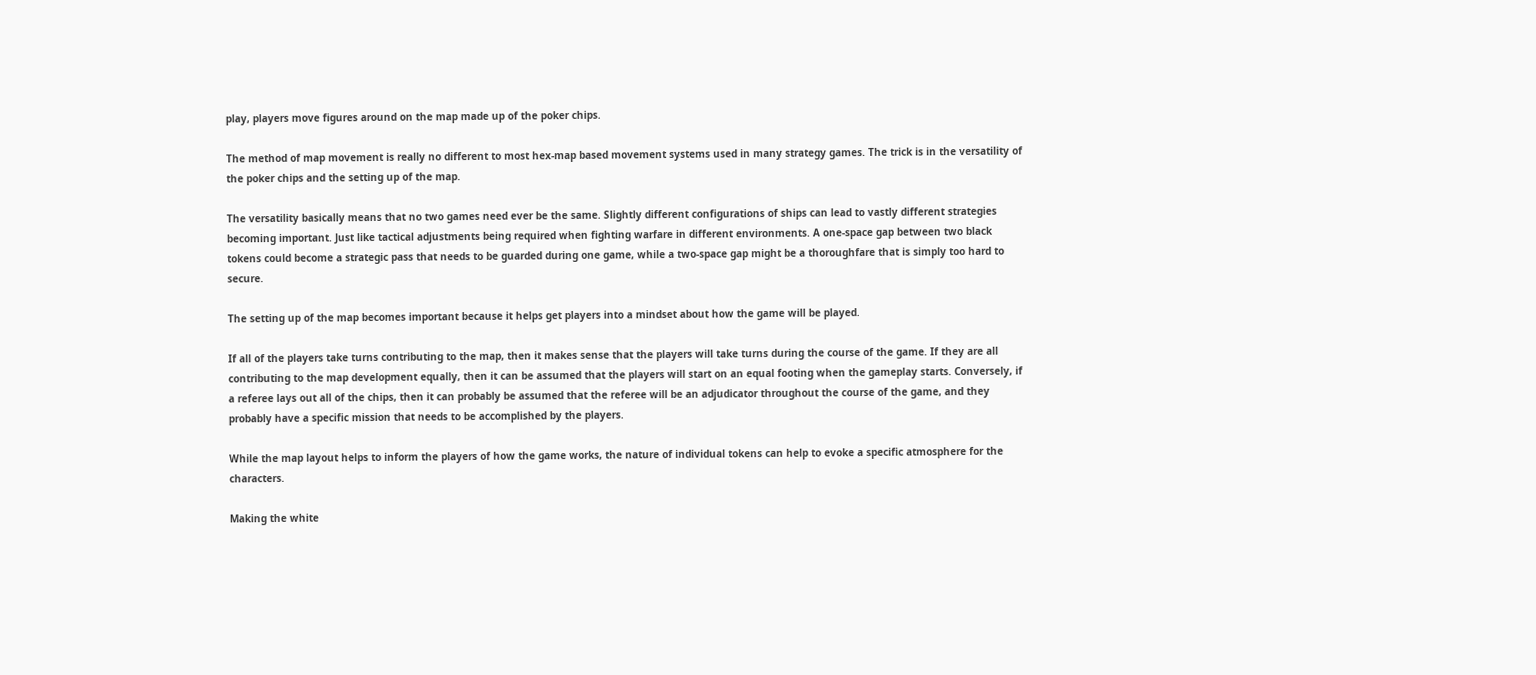play, players move figures around on the map made up of the poker chips.

The method of map movement is really no different to most hex-map based movement systems used in many strategy games. The trick is in the versatility of the poker chips and the setting up of the map.

The versatility basically means that no two games need ever be the same. Slightly different configurations of ships can lead to vastly different strategies becoming important. Just like tactical adjustments being required when fighting warfare in different environments. A one-space gap between two black tokens could become a strategic pass that needs to be guarded during one game, while a two-space gap might be a thoroughfare that is simply too hard to secure.

The setting up of the map becomes important because it helps get players into a mindset about how the game will be played.

If all of the players take turns contributing to the map, then it makes sense that the players will take turns during the course of the game. If they are all contributing to the map development equally, then it can be assumed that the players will start on an equal footing when the gameplay starts. Conversely, if a referee lays out all of the chips, then it can probably be assumed that the referee will be an adjudicator throughout the course of the game, and they probably have a specific mission that needs to be accomplished by the players.

While the map layout helps to inform the players of how the game works, the nature of individual tokens can help to evoke a specific atmosphere for the characters.

Making the white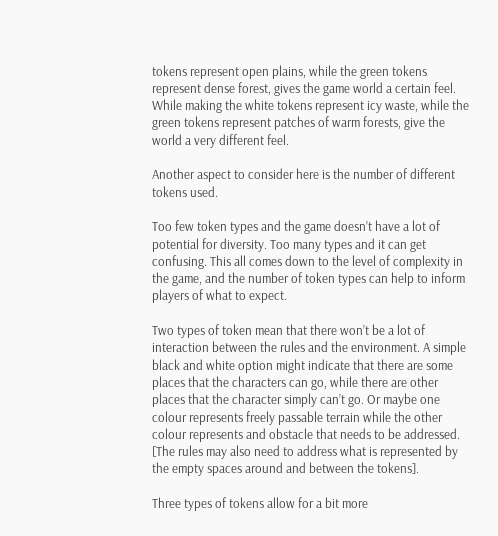tokens represent open plains, while the green tokens represent dense forest, gives the game world a certain feel. While making the white tokens represent icy waste, while the green tokens represent patches of warm forests, give the world a very different feel.

Another aspect to consider here is the number of different tokens used.

Too few token types and the game doesn’t have a lot of potential for diversity. Too many types and it can get confusing. This all comes down to the level of complexity in the game, and the number of token types can help to inform players of what to expect.

Two types of token mean that there won’t be a lot of interaction between the rules and the environment. A simple black and white option might indicate that there are some places that the characters can go, while there are other places that the character simply can’t go. Or maybe one colour represents freely passable terrain while the other colour represents and obstacle that needs to be addressed. [The rules may also need to address what is represented by the empty spaces around and between the tokens].

Three types of tokens allow for a bit more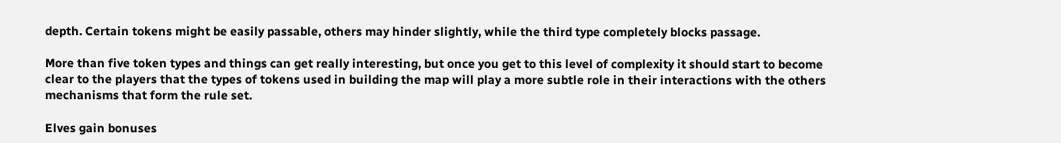depth. Certain tokens might be easily passable, others may hinder slightly, while the third type completely blocks passage.

More than five token types and things can get really interesting, but once you get to this level of complexity it should start to become clear to the players that the types of tokens used in building the map will play a more subtle role in their interactions with the others mechanisms that form the rule set.

Elves gain bonuses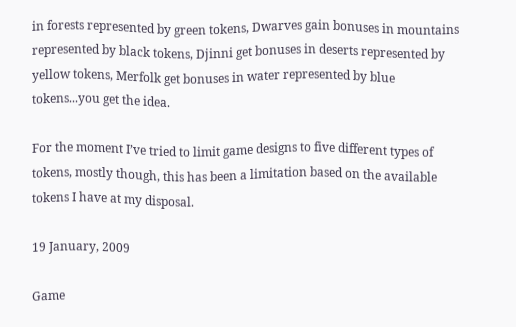in forests represented by green tokens, Dwarves gain bonuses in mountains represented by black tokens, Djinni get bonuses in deserts represented by yellow tokens, Merfolk get bonuses in water represented by blue tokens...you get the idea.

For the moment I’ve tried to limit game designs to five different types of tokens, mostly though, this has been a limitation based on the available tokens I have at my disposal.

19 January, 2009

Game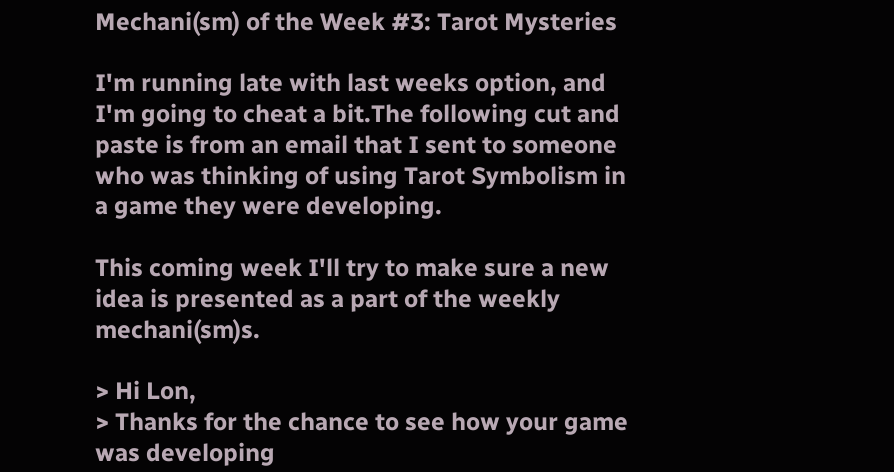Mechani(sm) of the Week #3: Tarot Mysteries

I'm running late with last weeks option, and I'm going to cheat a bit.The following cut and paste is from an email that I sent to someone who was thinking of using Tarot Symbolism in a game they were developing.

This coming week I'll try to make sure a new idea is presented as a part of the weekly mechani(sm)s.

> Hi Lon,
> Thanks for the chance to see how your game was developing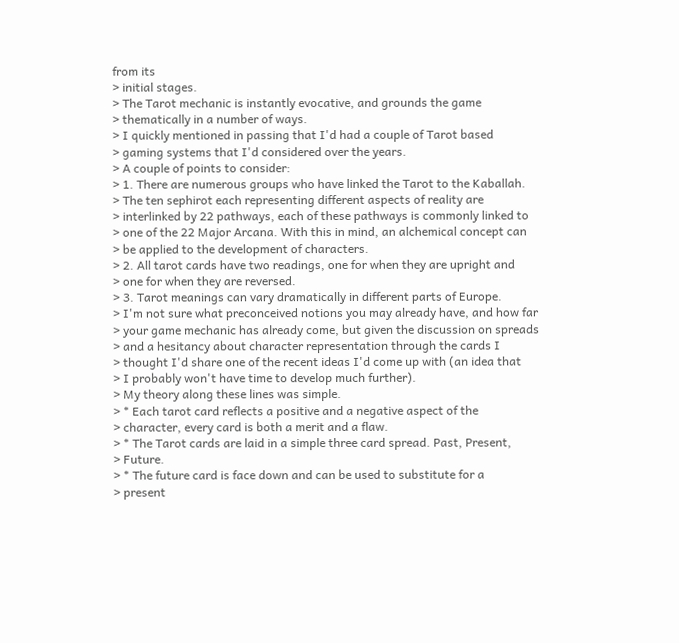from its
> initial stages.
> The Tarot mechanic is instantly evocative, and grounds the game
> thematically in a number of ways.
> I quickly mentioned in passing that I'd had a couple of Tarot based
> gaming systems that I'd considered over the years.
> A couple of points to consider:
> 1. There are numerous groups who have linked the Tarot to the Kaballah.
> The ten sephirot each representing different aspects of reality are
> interlinked by 22 pathways, each of these pathways is commonly linked to
> one of the 22 Major Arcana. With this in mind, an alchemical concept can
> be applied to the development of characters.
> 2. All tarot cards have two readings, one for when they are upright and
> one for when they are reversed.
> 3. Tarot meanings can vary dramatically in different parts of Europe.
> I'm not sure what preconceived notions you may already have, and how far
> your game mechanic has already come, but given the discussion on spreads
> and a hesitancy about character representation through the cards I
> thought I'd share one of the recent ideas I'd come up with (an idea that
> I probably won't have time to develop much further).
> My theory along these lines was simple.
> * Each tarot card reflects a positive and a negative aspect of the
> character, every card is both a merit and a flaw.
> * The Tarot cards are laid in a simple three card spread. Past, Present,
> Future.
> * The future card is face down and can be used to substitute for a
> present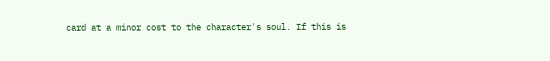card at a minor cost to the character's soul. If this is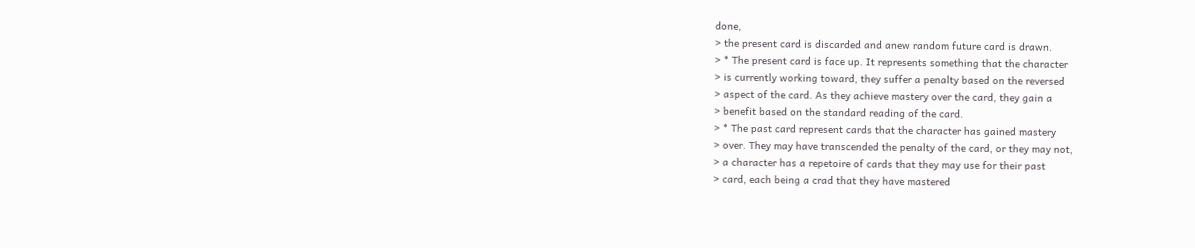done,
> the present card is discarded and anew random future card is drawn.
> * The present card is face up. It represents something that the character
> is currently working toward, they suffer a penalty based on the reversed
> aspect of the card. As they achieve mastery over the card, they gain a
> benefit based on the standard reading of the card.
> * The past card represent cards that the character has gained mastery
> over. They may have transcended the penalty of the card, or they may not,
> a character has a repetoire of cards that they may use for their past
> card, each being a crad that they have mastered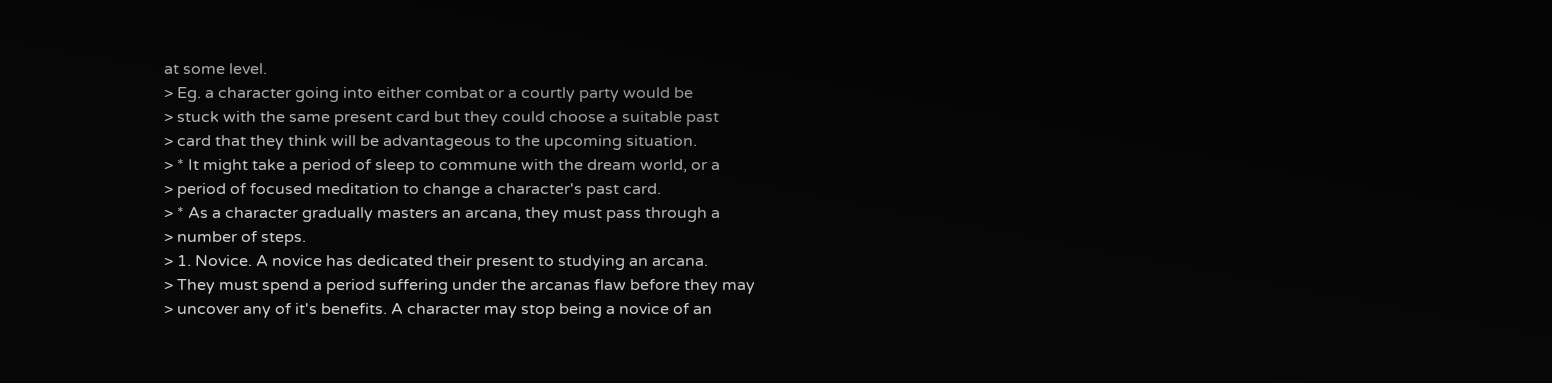at some level.
> Eg. a character going into either combat or a courtly party would be
> stuck with the same present card but they could choose a suitable past
> card that they think will be advantageous to the upcoming situation.
> * It might take a period of sleep to commune with the dream world, or a
> period of focused meditation to change a character's past card.
> * As a character gradually masters an arcana, they must pass through a
> number of steps.
> 1. Novice. A novice has dedicated their present to studying an arcana.
> They must spend a period suffering under the arcanas flaw before they may
> uncover any of it's benefits. A character may stop being a novice of an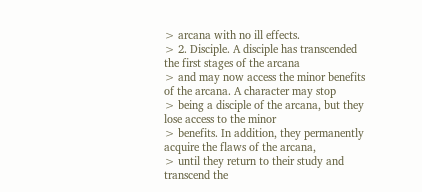> arcana with no ill effects.
> 2. Disciple. A disciple has transcended the first stages of the arcana
> and may now access the minor benefits of the arcana. A character may stop
> being a disciple of the arcana, but they lose access to the minor
> benefits. In addition, they permanently acquire the flaws of the arcana,
> until they return to their study and transcend the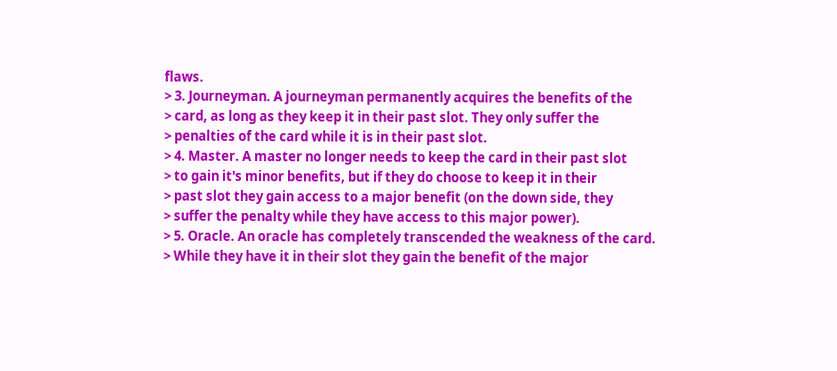flaws.
> 3. Journeyman. A journeyman permanently acquires the benefits of the
> card, as long as they keep it in their past slot. They only suffer the
> penalties of the card while it is in their past slot.
> 4. Master. A master no longer needs to keep the card in their past slot
> to gain it's minor benefits, but if they do choose to keep it in their
> past slot they gain access to a major benefit (on the down side, they
> suffer the penalty while they have access to this major power).
> 5. Oracle. An oracle has completely transcended the weakness of the card.
> While they have it in their slot they gain the benefit of the major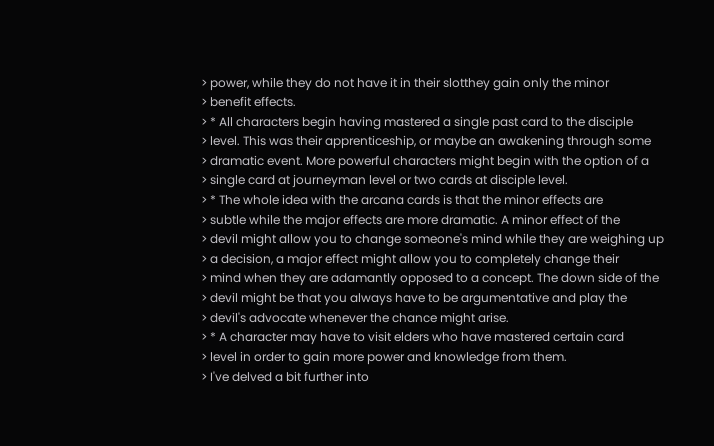> power, while they do not have it in their slotthey gain only the minor
> benefit effects.
> * All characters begin having mastered a single past card to the disciple
> level. This was their apprenticeship, or maybe an awakening through some
> dramatic event. More powerful characters might begin with the option of a
> single card at journeyman level or two cards at disciple level.
> * The whole idea with the arcana cards is that the minor effects are
> subtle while the major effects are more dramatic. A minor effect of the
> devil might allow you to change someone's mind while they are weighing up
> a decision, a major effect might allow you to completely change their
> mind when they are adamantly opposed to a concept. The down side of the
> devil might be that you always have to be argumentative and play the
> devil's advocate whenever the chance might arise.
> * A character may have to visit elders who have mastered certain card
> level in order to gain more power and knowledge from them.
> I've delved a bit further into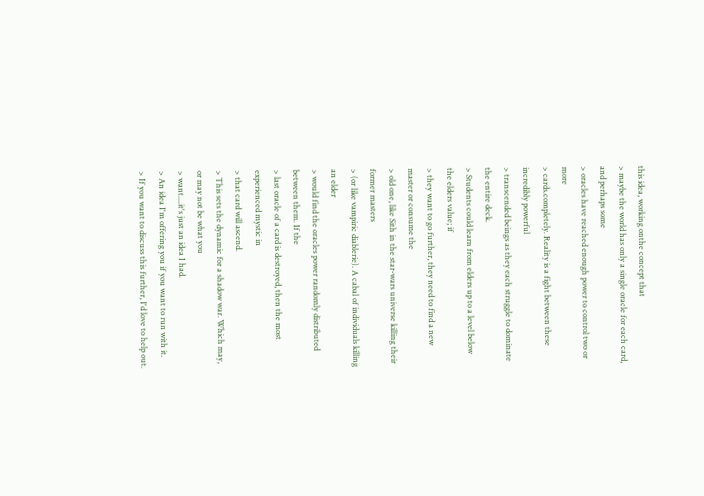this idea, working onthe concept that
> maybe the world has only a single oracle for each card, and perhaps some
> oracles have reached enough power to control two or more
> cards.completely. Reality is a fight between these incredibly powerful
> transcended beings as they each struggle to dominate the entire deck.
> Students could learn from elders up to a level below the elders value; if
> they want to go further, they need to find a new master or consume the
> old one, like Sith in the star-wars universe killing their former masters
> (or like vampiric diablerie). A cabal of individuals killing an elder
> would find the oracles power randomly distributed between them. If the
> last oracle of a card is destroyed, then the most experienced mystic in
> that card will ascend.
> This sets the dynamic for a shadow war. Which may, or may not be what you
> want....it's just an idea I had.
> An idea I'm offering you if you want to run with it.
> If you want to discuss this further, I'd love to help out.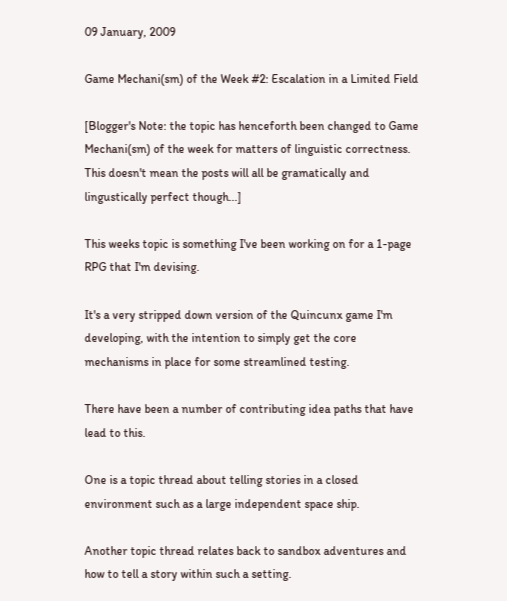09 January, 2009

Game Mechani(sm) of the Week #2: Escalation in a Limited Field

[Blogger's Note: the topic has henceforth been changed to Game Mechani(sm) of the week for matters of linguistic correctness. This doesn't mean the posts will all be gramatically and lingustically perfect though...]

This weeks topic is something I've been working on for a 1-page RPG that I'm devising.

It's a very stripped down version of the Quincunx game I'm developing, with the intention to simply get the core mechanisms in place for some streamlined testing.

There have been a number of contributing idea paths that have lead to this.

One is a topic thread about telling stories in a closed environment such as a large independent space ship.

Another topic thread relates back to sandbox adventures and how to tell a story within such a setting.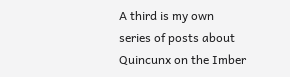A third is my own series of posts about Quincunx on the Imber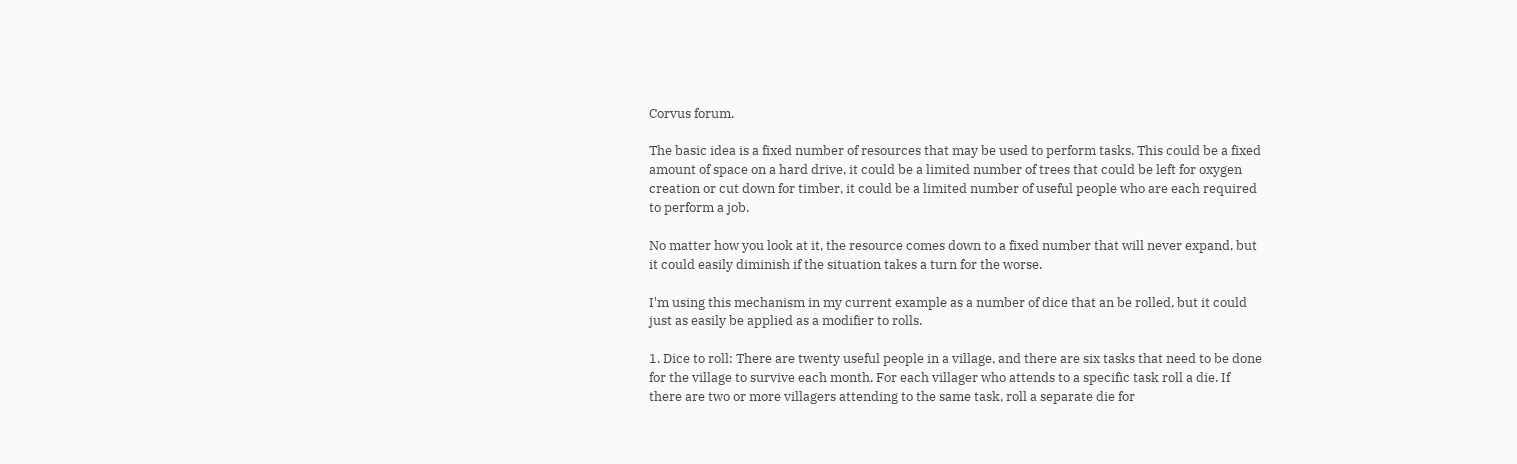Corvus forum.

The basic idea is a fixed number of resources that may be used to perform tasks. This could be a fixed amount of space on a hard drive, it could be a limited number of trees that could be left for oxygen creation or cut down for timber, it could be a limited number of useful people who are each required to perform a job.

No matter how you look at it, the resource comes down to a fixed number that will never expand, but it could easily diminish if the situation takes a turn for the worse.

I'm using this mechanism in my current example as a number of dice that an be rolled, but it could just as easily be applied as a modifier to rolls.

1. Dice to roll: There are twenty useful people in a village, and there are six tasks that need to be done for the village to survive each month. For each villager who attends to a specific task roll a die. If there are two or more villagers attending to the same task, roll a separate die for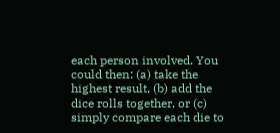each person involved. You could then: (a) take the highest result, (b) add the dice rolls together, or (c) simply compare each die to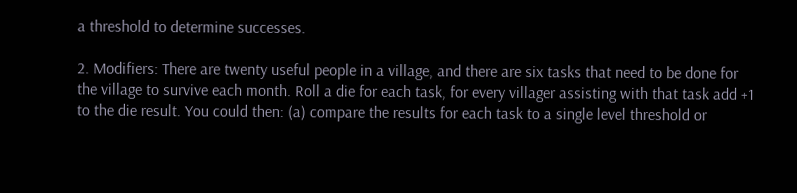a threshold to determine successes.

2. Modifiers: There are twenty useful people in a village, and there are six tasks that need to be done for the village to survive each month. Roll a die for each task, for every villager assisting with that task add +1 to the die result. You could then: (a) compare the results for each task to a single level threshold or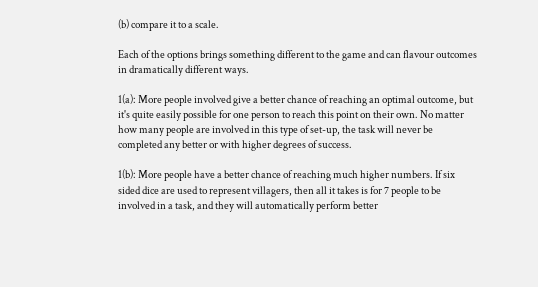(b) compare it to a scale.

Each of the options brings something different to the game and can flavour outcomes in dramatically different ways.

1(a): More people involved give a better chance of reaching an optimal outcome, but it's quite easily possible for one person to reach this point on their own. No matter how many people are involved in this type of set-up, the task will never be completed any better or with higher degrees of success.

1(b): More people have a better chance of reaching much higher numbers. If six sided dice are used to represent villagers, then all it takes is for 7 people to be involved in a task, and they will automatically perform better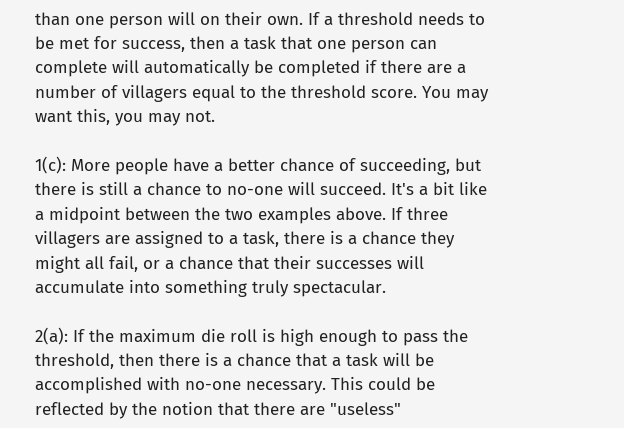than one person will on their own. If a threshold needs to be met for success, then a task that one person can complete will automatically be completed if there are a number of villagers equal to the threshold score. You may want this, you may not.

1(c): More people have a better chance of succeeding, but there is still a chance to no-one will succeed. It's a bit like a midpoint between the two examples above. If three villagers are assigned to a task, there is a chance they might all fail, or a chance that their successes will accumulate into something truly spectacular.

2(a): If the maximum die roll is high enough to pass the threshold, then there is a chance that a task will be accomplished with no-one necessary. This could be reflected by the notion that there are "useless"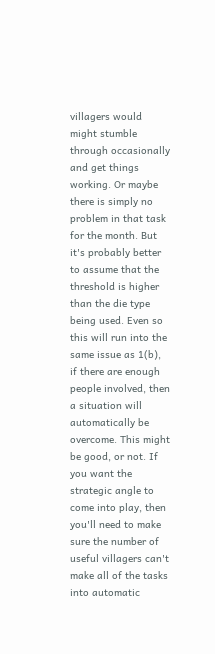villagers would might stumble through occasionally and get things working. Or maybe there is simply no problem in that task for the month. But it's probably better to assume that the threshold is higher than the die type being used. Even so this will run into the same issue as 1(b), if there are enough people involved, then a situation will automatically be overcome. This might be good, or not. If you want the strategic angle to come into play, then you'll need to make sure the number of useful villagers can't make all of the tasks into automatic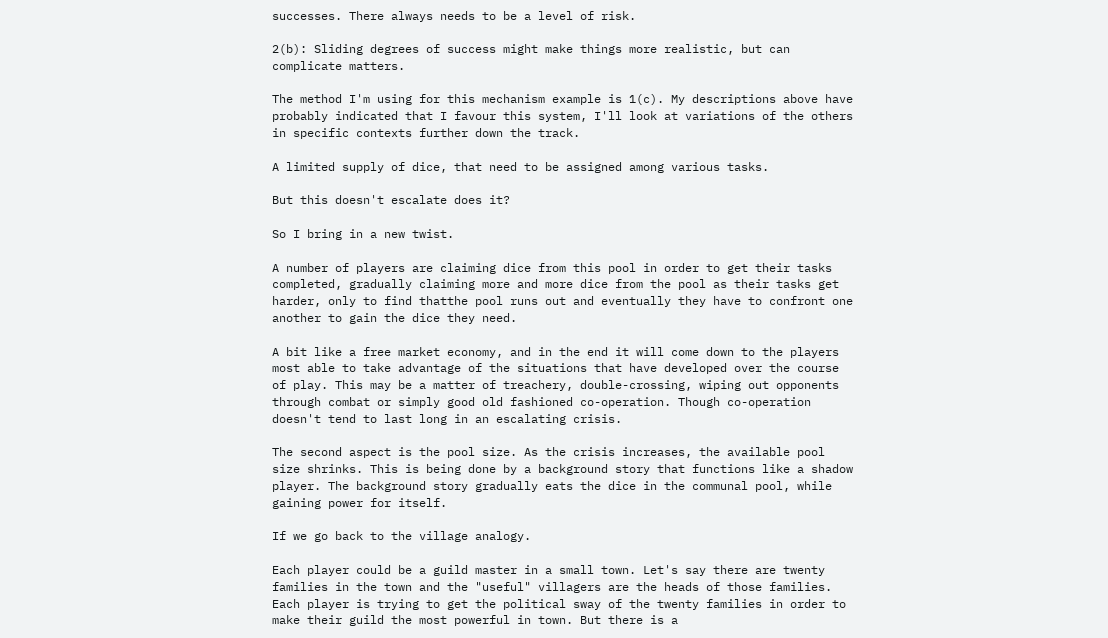successes. There always needs to be a level of risk.

2(b): Sliding degrees of success might make things more realistic, but can complicate matters.

The method I'm using for this mechanism example is 1(c). My descriptions above have probably indicated that I favour this system, I'll look at variations of the others in specific contexts further down the track.

A limited supply of dice, that need to be assigned among various tasks.

But this doesn't escalate does it?

So I bring in a new twist.

A number of players are claiming dice from this pool in order to get their tasks completed, gradually claiming more and more dice from the pool as their tasks get harder, only to find thatthe pool runs out and eventually they have to confront one another to gain the dice they need.

A bit like a free market economy, and in the end it will come down to the players most able to take advantage of the situations that have developed over the course of play. This may be a matter of treachery, double-crossing, wiping out opponents through combat or simply good old fashioned co-operation. Though co-operation doesn't tend to last long in an escalating crisis.

The second aspect is the pool size. As the crisis increases, the available pool size shrinks. This is being done by a background story that functions like a shadow player. The background story gradually eats the dice in the communal pool, while gaining power for itself.

If we go back to the village analogy.

Each player could be a guild master in a small town. Let's say there are twenty families in the town and the "useful" villagers are the heads of those families. Each player is trying to get the political sway of the twenty families in order to make their guild the most powerful in town. But there is a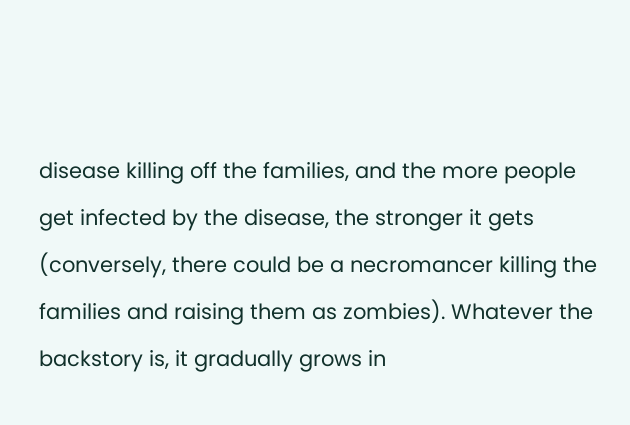disease killing off the families, and the more people get infected by the disease, the stronger it gets (conversely, there could be a necromancer killing the families and raising them as zombies). Whatever the backstory is, it gradually grows in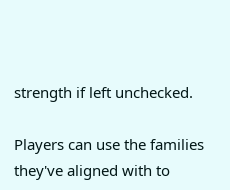strength if left unchecked.

Players can use the families they've aligned with to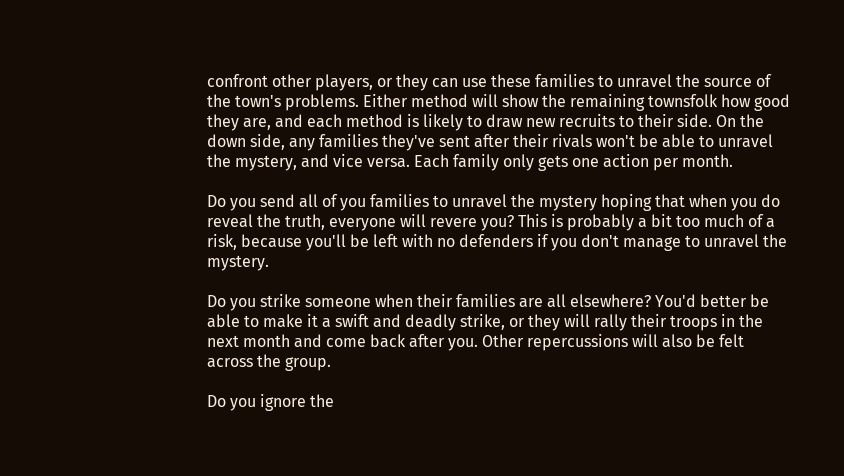confront other players, or they can use these families to unravel the source of the town's problems. Either method will show the remaining townsfolk how good they are, and each method is likely to draw new recruits to their side. On the down side, any families they've sent after their rivals won't be able to unravel the mystery, and vice versa. Each family only gets one action per month.

Do you send all of you families to unravel the mystery hoping that when you do reveal the truth, everyone will revere you? This is probably a bit too much of a risk, because you'll be left with no defenders if you don't manage to unravel the mystery.

Do you strike someone when their families are all elsewhere? You'd better be able to make it a swift and deadly strike, or they will rally their troops in the next month and come back after you. Other repercussions will also be felt across the group.

Do you ignore the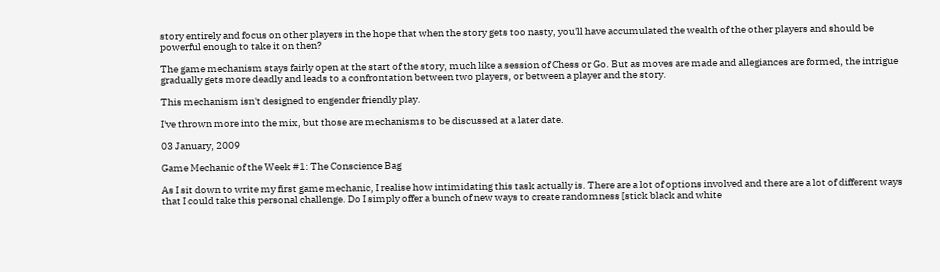story entirely and focus on other players in the hope that when the story gets too nasty, you'll have accumulated the wealth of the other players and should be powerful enough to take it on then?

The game mechanism stays fairly open at the start of the story, much like a session of Chess or Go. But as moves are made and allegiances are formed, the intrigue gradually gets more deadly and leads to a confrontation between two players, or between a player and the story.

This mechanism isn't designed to engender friendly play.

I've thrown more into the mix, but those are mechanisms to be discussed at a later date.

03 January, 2009

Game Mechanic of the Week #1: The Conscience Bag

As I sit down to write my first game mechanic, I realise how intimidating this task actually is. There are a lot of options involved and there are a lot of different ways that I could take this personal challenge. Do I simply offer a bunch of new ways to create randomness [stick black and white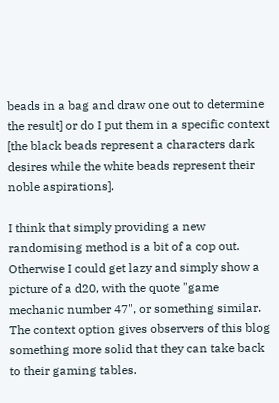beads in a bag and draw one out to determine the result] or do I put them in a specific context [the black beads represent a characters dark desires while the white beads represent their noble aspirations].

I think that simply providing a new randomising method is a bit of a cop out. Otherwise I could get lazy and simply show a picture of a d20, with the quote "game mechanic number 47", or something similar. The context option gives observers of this blog something more solid that they can take back to their gaming tables.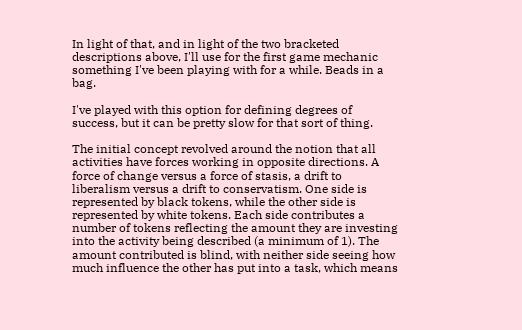In light of that, and in light of the two bracketed descriptions above, I'll use for the first game mechanic something I've been playing with for a while. Beads in a bag.

I've played with this option for defining degrees of success, but it can be pretty slow for that sort of thing.

The initial concept revolved around the notion that all activities have forces working in opposite directions. A force of change versus a force of stasis, a drift to liberalism versus a drift to conservatism. One side is represented by black tokens, while the other side is represented by white tokens. Each side contributes a number of tokens reflecting the amount they are investing into the activity being described (a minimum of 1). The amount contributed is blind, with neither side seeing how much influence the other has put into a task, which means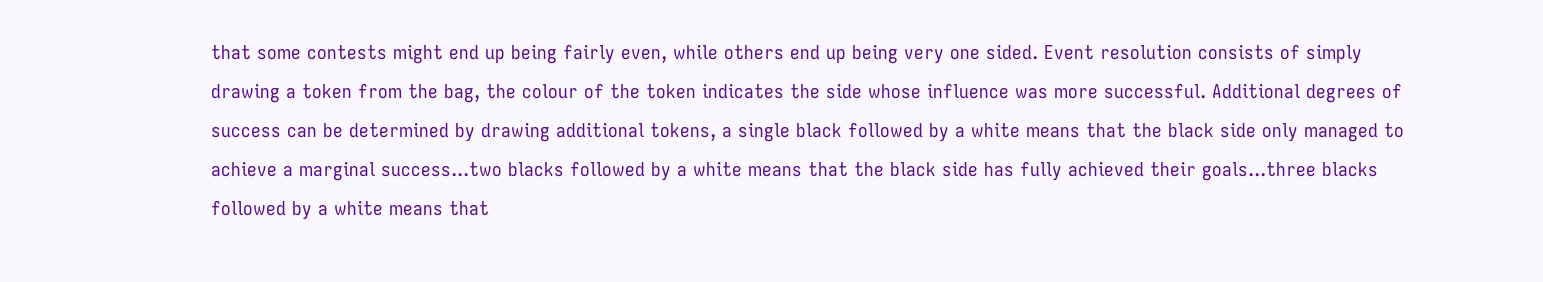that some contests might end up being fairly even, while others end up being very one sided. Event resolution consists of simply drawing a token from the bag, the colour of the token indicates the side whose influence was more successful. Additional degrees of success can be determined by drawing additional tokens, a single black followed by a white means that the black side only managed to achieve a marginal success...two blacks followed by a white means that the black side has fully achieved their goals...three blacks followed by a white means that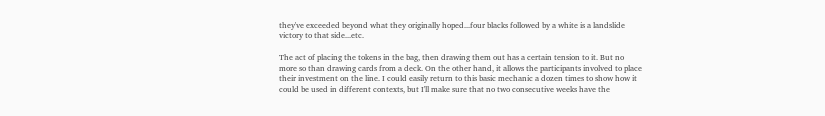they've exceeded beyond what they originally hoped...four blacks followed by a white is a landslide victory to that side...etc.

The act of placing the tokens in the bag, then drawing them out has a certain tension to it. But no more so than drawing cards from a deck. On the other hand, it allows the participants involved to place their investment on the line. I could easily return to this basic mechanic a dozen times to show how it could be used in different contexts, but I'll make sure that no two consecutive weeks have the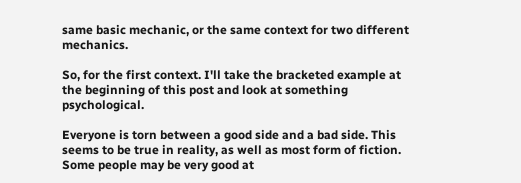same basic mechanic, or the same context for two different mechanics.

So, for the first context. I'll take the bracketed example at the beginning of this post and look at something psychological.

Everyone is torn between a good side and a bad side. This seems to be true in reality, as well as most form of fiction. Some people may be very good at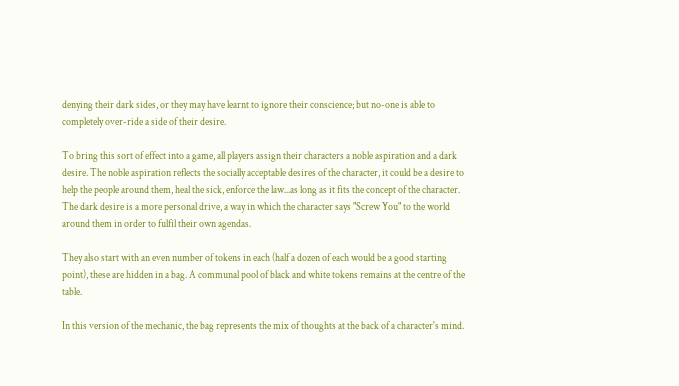denying their dark sides, or they may have learnt to ignore their conscience; but no-one is able to completely over-ride a side of their desire.

To bring this sort of effect into a game, all players assign their characters a noble aspiration and a dark desire. The noble aspiration reflects the socially acceptable desires of the character, it could be a desire to help the people around them, heal the sick, enforce the law...as long as it fits the concept of the character. The dark desire is a more personal drive, a way in which the character says "Screw You" to the world around them in order to fulfil their own agendas.

They also start with an even number of tokens in each (half a dozen of each would be a good starting point), these are hidden in a bag. A communal pool of black and white tokens remains at the centre of the table.

In this version of the mechanic, the bag represents the mix of thoughts at the back of a character's mind.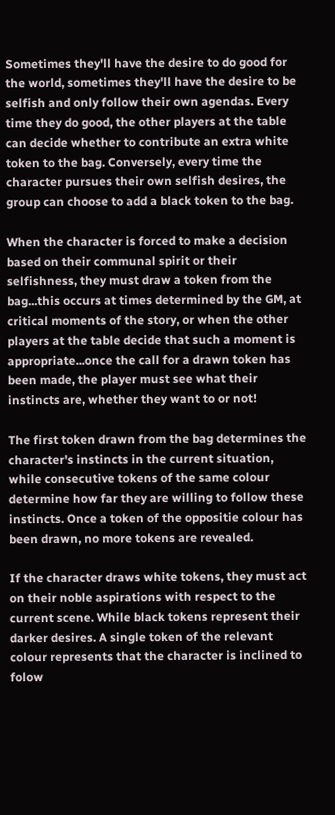Sometimes they'll have the desire to do good for the world, sometimes they'll have the desire to be selfish and only follow their own agendas. Every time they do good, the other players at the table can decide whether to contribute an extra white token to the bag. Conversely, every time the character pursues their own selfish desires, the group can choose to add a black token to the bag.

When the character is forced to make a decision based on their communal spirit or their selfishness, they must draw a token from the bag...this occurs at times determined by the GM, at critical moments of the story, or when the other players at the table decide that such a moment is appropriate...once the call for a drawn token has been made, the player must see what their instincts are, whether they want to or not!

The first token drawn from the bag determines the character's instincts in the current situation, while consecutive tokens of the same colour determine how far they are willing to follow these instincts. Once a token of the oppositie colour has been drawn, no more tokens are revealed.

If the character draws white tokens, they must act on their noble aspirations with respect to the current scene. While black tokens represent their darker desires. A single token of the relevant colour represents that the character is inclined to folow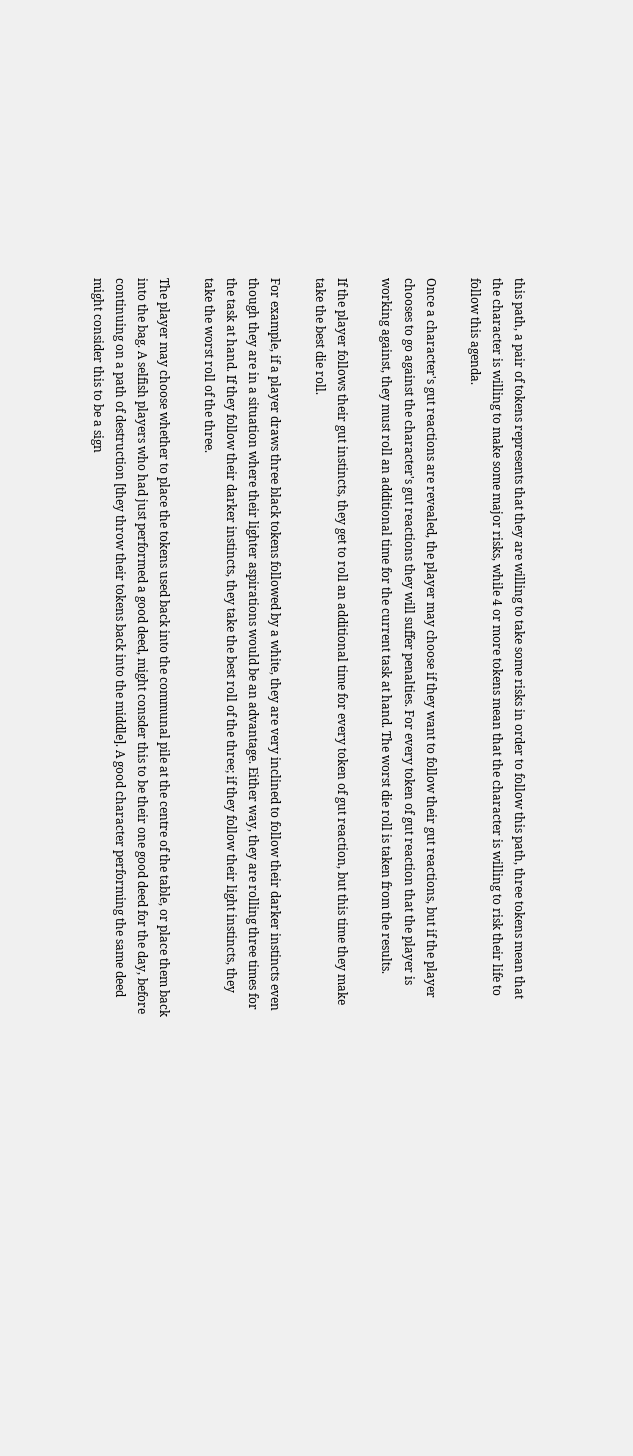this path, a pair of tokens represents that they are willing to take some risks in order to follow this path, three tokens mean that the character is willing to make some major risks, while 4 or more tokens mean that the character is willing to risk their life to follow this agenda.

Once a character's gut reactions are revealed, the player may choose if they want to follow their gut reactions, but if the player chooses to go against the character's gut reactions they will suffer penalties. For every token of gut reaction that the player is working against, they must roll an additional time for the current task at hand. The worst die roll is taken from the results.

If the player follows their gut instincts, they get to roll an additional time for every token of gut reaction, but this time they make take the best die roll.

For example, if a player draws three black tokens followed by a white, they are very inclined to follow their darker instincts even though they are in a situation where their lighter aspirations would be an advantage. Either way, they are rolling three times for the task at hand. If they follow their darker instincts, they take the best roll of the three; if they follow their light instincts, they take the worst roll of the three.

The player may choose whether to place the tokens used back into the communal pile at the centre of the table, or place them back into the bag. A selfish players who had just performed a good deed, might consder this to be their one good deed for the day, before continuing on a path of destruction [they throw their tokens back into the middle]. A good character performing the same deed might consider this to be a sign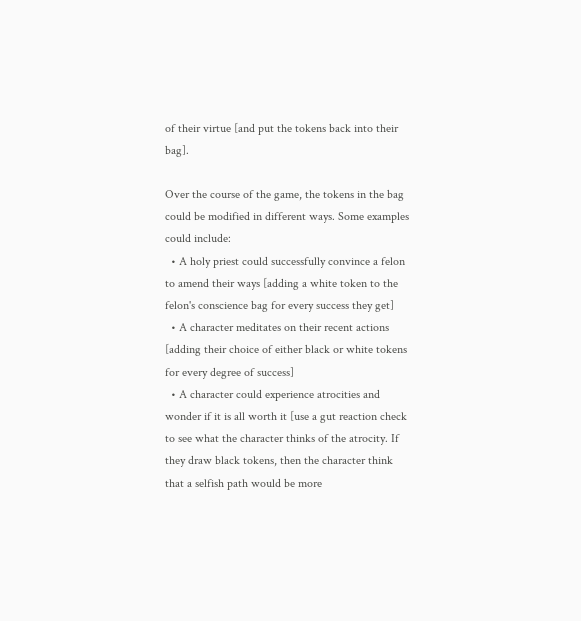of their virtue [and put the tokens back into their bag].

Over the course of the game, the tokens in the bag could be modified in different ways. Some examples could include:
  • A holy priest could successfully convince a felon to amend their ways [adding a white token to the felon's conscience bag for every success they get]
  • A character meditates on their recent actions [adding their choice of either black or white tokens for every degree of success]
  • A character could experience atrocities and wonder if it is all worth it [use a gut reaction check to see what the character thinks of the atrocity. If they draw black tokens, then the character think that a selfish path would be more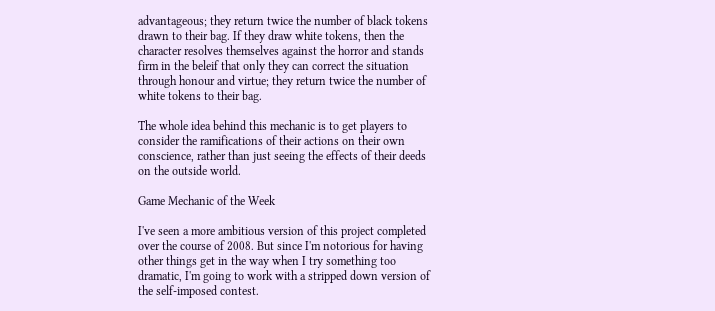advantageous; they return twice the number of black tokens drawn to their bag. If they draw white tokens, then the character resolves themselves against the horror and stands firm in the beleif that only they can correct the situation through honour and virtue; they return twice the number of white tokens to their bag.

The whole idea behind this mechanic is to get players to consider the ramifications of their actions on their own conscience, rather than just seeing the effects of their deeds on the outside world.

Game Mechanic of the Week

I've seen a more ambitious version of this project completed over the course of 2008. But since I'm notorious for having other things get in the way when I try something too dramatic, I'm going to work with a stripped down version of the self-imposed contest.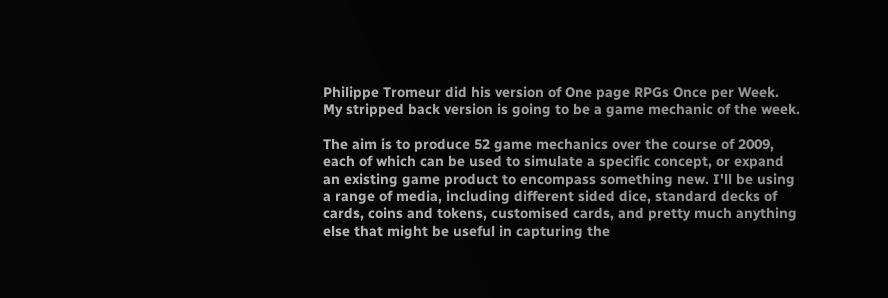Philippe Tromeur did his version of One page RPGs Once per Week. My stripped back version is going to be a game mechanic of the week.

The aim is to produce 52 game mechanics over the course of 2009, each of which can be used to simulate a specific concept, or expand an existing game product to encompass something new. I'll be using a range of media, including different sided dice, standard decks of cards, coins and tokens, customised cards, and pretty much anything else that might be useful in capturing the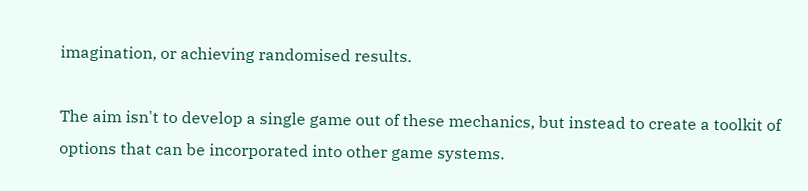imagination, or achieving randomised results.

The aim isn't to develop a single game out of these mechanics, but instead to create a toolkit of options that can be incorporated into other game systems.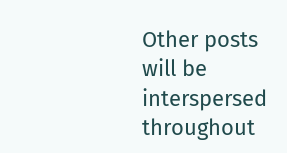Other posts will be interspersed throughout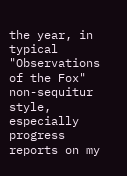the year, in typical "Observations of the Fox" non-sequitur style, especially progress reports on my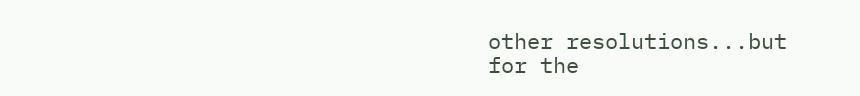other resolutions...but for the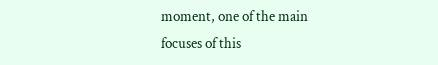moment, one of the main focuses of this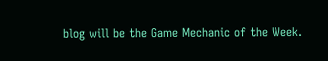blog will be the Game Mechanic of the Week.